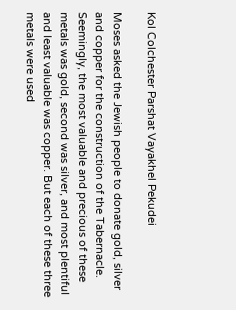Kol Colchester Parshat Vayakhel Pekudei

Moses asked the Jewish people to donate gold, silver and copper for the construction of the Tabernacle. Seemingly, the most valuable and precious of these metals was gold, second was silver, and most plentiful and least valuable was copper. But each of these three metals were used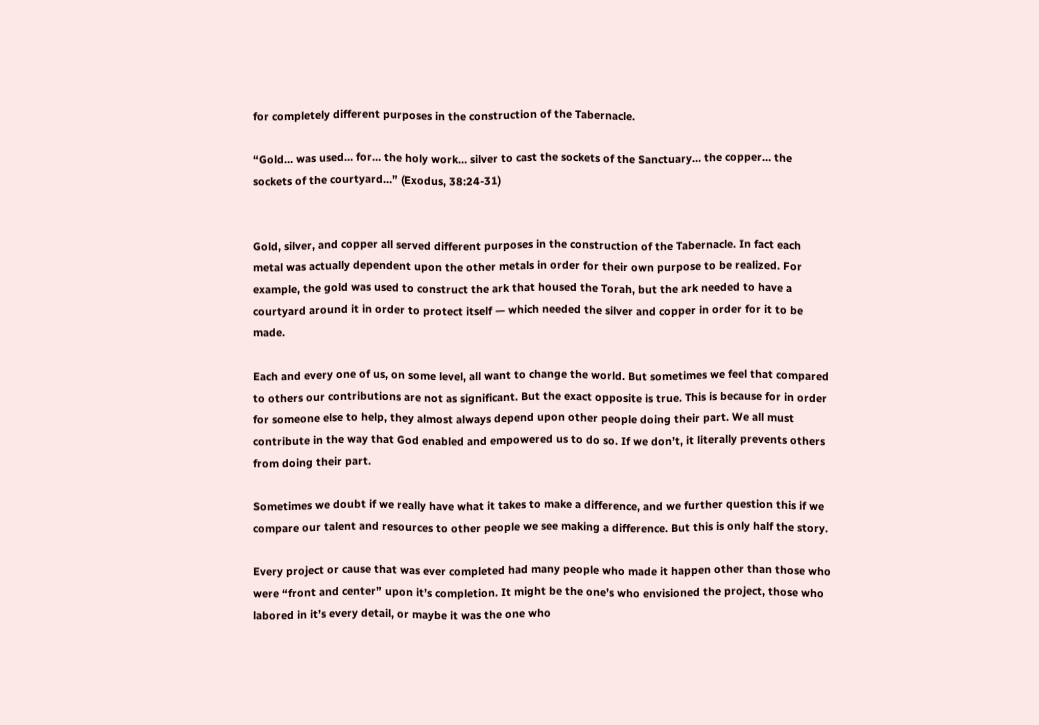for completely different purposes in the construction of the Tabernacle.

“Gold… was used… for… the holy work… silver to cast the sockets of the Sanctuary… the copper… the sockets of the courtyard…” (Exodus, 38:24-31)


Gold, silver, and copper all served different purposes in the construction of the Tabernacle. In fact each metal was actually dependent upon the other metals in order for their own purpose to be realized. For example, the gold was used to construct the ark that housed the Torah, but the ark needed to have a courtyard around it in order to protect itself — which needed the silver and copper in order for it to be made.

Each and every one of us, on some level, all want to change the world. But sometimes we feel that compared to others our contributions are not as significant. But the exact opposite is true. This is because for in order for someone else to help, they almost always depend upon other people doing their part. We all must contribute in the way that God enabled and empowered us to do so. If we don’t, it literally prevents others from doing their part.

Sometimes we doubt if we really have what it takes to make a difference, and we further question this if we compare our talent and resources to other people we see making a difference. But this is only half the story.

Every project or cause that was ever completed had many people who made it happen other than those who were “front and center” upon it’s completion. It might be the one’s who envisioned the project, those who labored in it’s every detail, or maybe it was the one who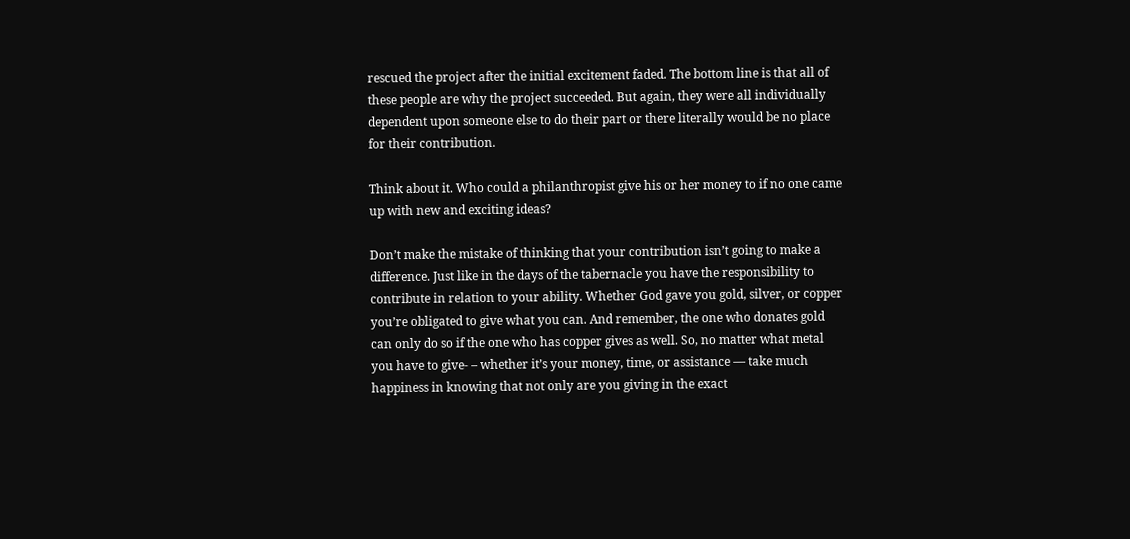rescued the project after the initial excitement faded. The bottom line is that all of these people are why the project succeeded. But again, they were all individually dependent upon someone else to do their part or there literally would be no place for their contribution.

Think about it. Who could a philanthropist give his or her money to if no one came up with new and exciting ideas?

Don’t make the mistake of thinking that your contribution isn’t going to make a difference. Just like in the days of the tabernacle you have the responsibility to contribute in relation to your ability. Whether God gave you gold, silver, or copper you’re obligated to give what you can. And remember, the one who donates gold can only do so if the one who has copper gives as well. So, no matter what metal you have to give- – whether it’s your money, time, or assistance — take much happiness in knowing that not only are you giving in the exact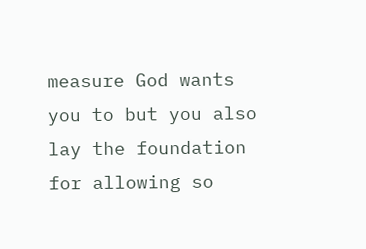measure God wants you to but you also lay the foundation for allowing so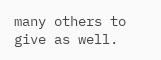many others to give as well.